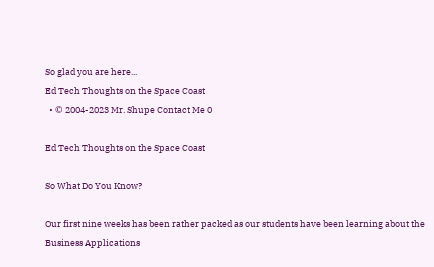So glad you are here...
Ed Tech Thoughts on the Space Coast
  • © 2004-2023 Mr. Shupe Contact Me 0

Ed Tech Thoughts on the Space Coast

So What Do You Know?

Our first nine weeks has been rather packed as our students have been learning about the Business Applications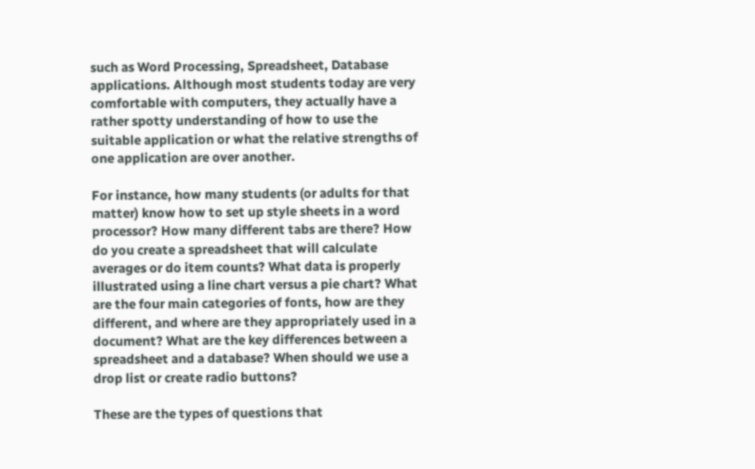such as Word Processing, Spreadsheet, Database applications. Although most students today are very comfortable with computers, they actually have a rather spotty understanding of how to use the suitable application or what the relative strengths of one application are over another.

For instance, how many students (or adults for that matter) know how to set up style sheets in a word processor? How many different tabs are there? How do you create a spreadsheet that will calculate averages or do item counts? What data is properly illustrated using a line chart versus a pie chart? What are the four main categories of fonts, how are they different, and where are they appropriately used in a document? What are the key differences between a spreadsheet and a database? When should we use a drop list or create radio buttons?

These are the types of questions that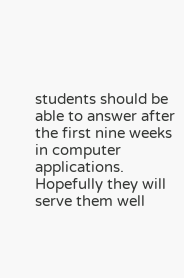students should be able to answer after the first nine weeks in computer applications. Hopefully they will serve them well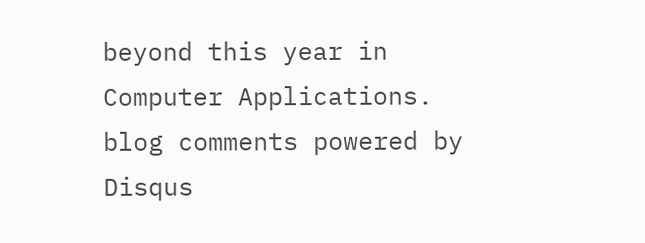beyond this year in Computer Applications.
blog comments powered by Disqus